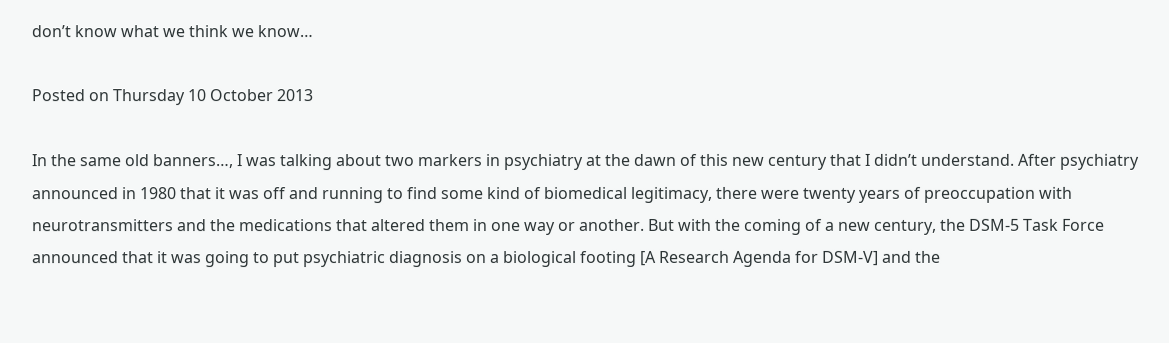don’t know what we think we know…

Posted on Thursday 10 October 2013

In the same old banners…, I was talking about two markers in psychiatry at the dawn of this new century that I didn’t understand. After psychiatry announced in 1980 that it was off and running to find some kind of biomedical legitimacy, there were twenty years of preoccupation with neurotransmitters and the medications that altered them in one way or another. But with the coming of a new century, the DSM-5 Task Force announced that it was going to put psychiatric diagnosis on a biological footing [A Research Agenda for DSM-V] and the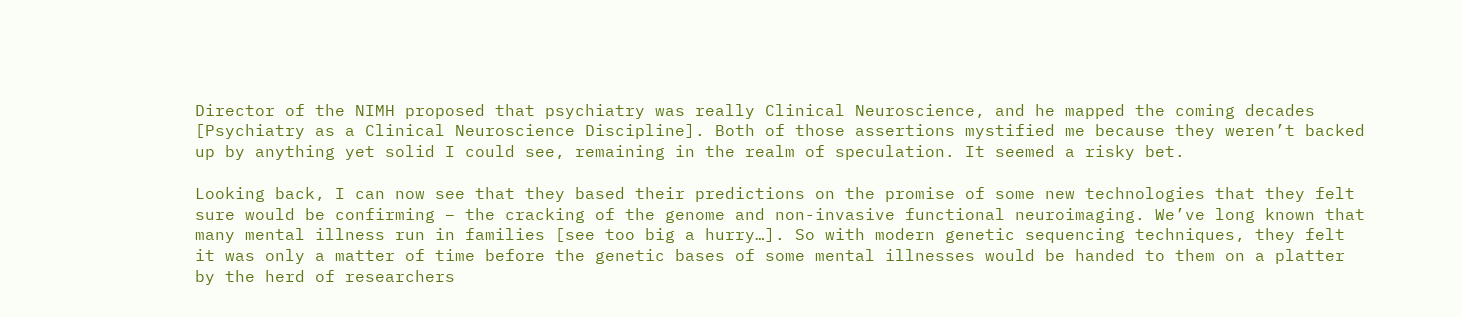Director of the NIMH proposed that psychiatry was really Clinical Neuroscience, and he mapped the coming decades [Psychiatry as a Clinical Neuroscience Discipline]. Both of those assertions mystified me because they weren’t backed up by anything yet solid I could see, remaining in the realm of speculation. It seemed a risky bet.

Looking back, I can now see that they based their predictions on the promise of some new technologies that they felt sure would be confirming – the cracking of the genome and non-invasive functional neuroimaging. We’ve long known that many mental illness run in families [see too big a hurry…]. So with modern genetic sequencing techniques, they felt it was only a matter of time before the genetic bases of some mental illnesses would be handed to them on a platter by the herd of researchers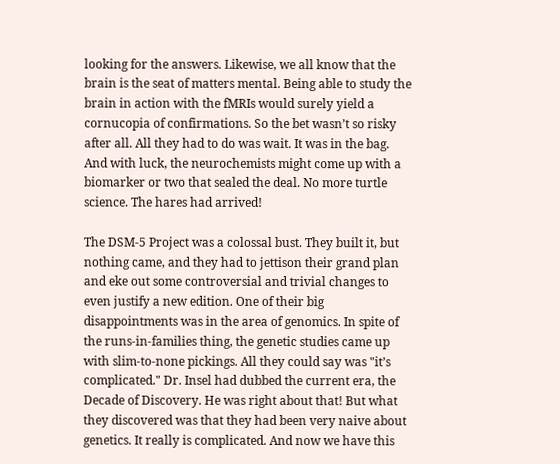looking for the answers. Likewise, we all know that the brain is the seat of matters mental. Being able to study the brain in action with the fMRIs would surely yield a cornucopia of confirmations. So the bet wasn’t so risky after all. All they had to do was wait. It was in the bag. And with luck, the neurochemists might come up with a biomarker or two that sealed the deal. No more turtle science. The hares had arrived!

The DSM-5 Project was a colossal bust. They built it, but nothing came, and they had to jettison their grand plan and eke out some controversial and trivial changes to even justify a new edition. One of their big disappointments was in the area of genomics. In spite of the runs-in-families thing, the genetic studies came up with slim-to-none pickings. All they could say was "it’s complicated." Dr. Insel had dubbed the current era, the Decade of Discovery. He was right about that! But what they discovered was that they had been very naive about genetics. It really is complicated. And now we have this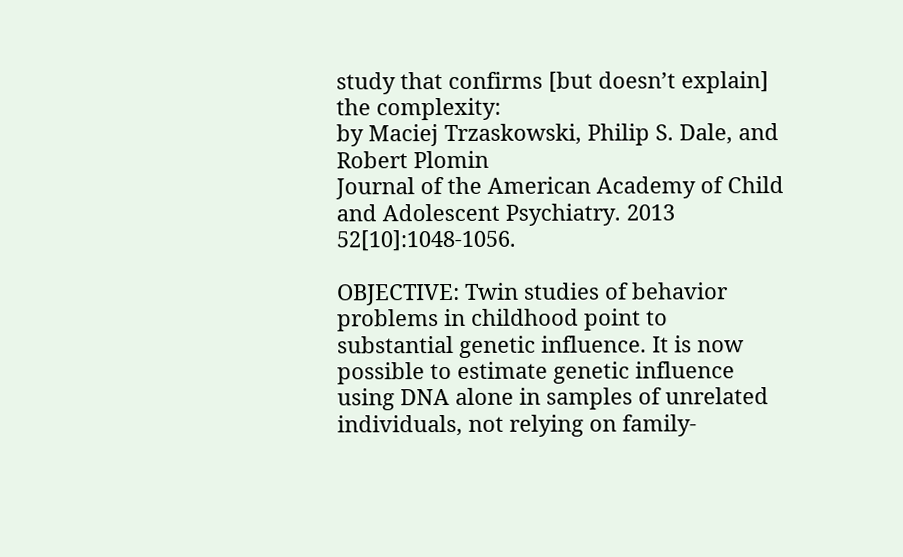study that confirms [but doesn’t explain] the complexity:
by Maciej Trzaskowski, Philip S. Dale, and Robert Plomin
Journal of the American Academy of Child and Adolescent Psychiatry. 2013 52[10]:1048-1056.

OBJECTIVE: Twin studies of behavior problems in childhood point to substantial genetic influence. It is now possible to estimate genetic influence using DNA alone in samples of unrelated individuals, not relying on family-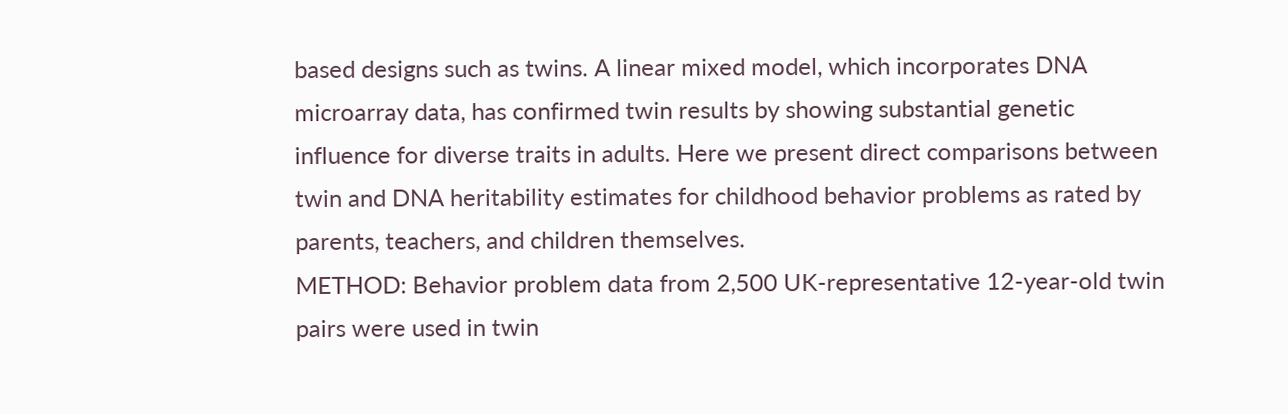based designs such as twins. A linear mixed model, which incorporates DNA microarray data, has confirmed twin results by showing substantial genetic influence for diverse traits in adults. Here we present direct comparisons between twin and DNA heritability estimates for childhood behavior problems as rated by parents, teachers, and children themselves.
METHOD: Behavior problem data from 2,500 UK-representative 12-year-old twin pairs were used in twin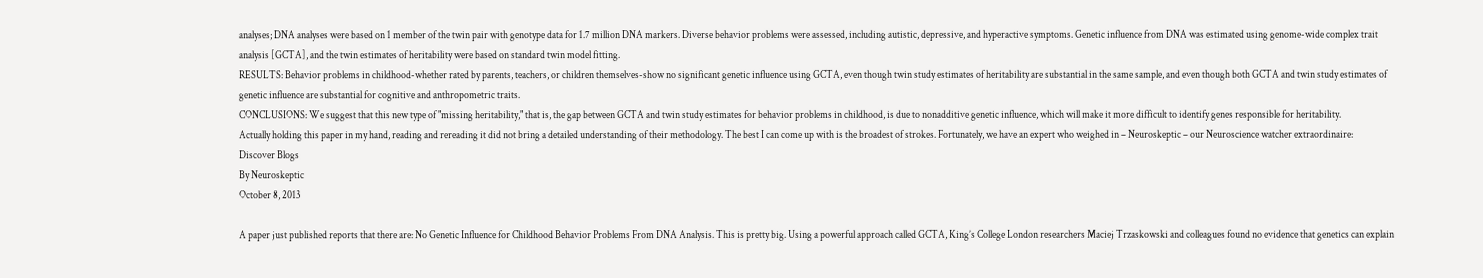analyses; DNA analyses were based on 1 member of the twin pair with genotype data for 1.7 million DNA markers. Diverse behavior problems were assessed, including autistic, depressive, and hyperactive symptoms. Genetic influence from DNA was estimated using genome-wide complex trait analysis [GCTA], and the twin estimates of heritability were based on standard twin model fitting.
RESULTS: Behavior problems in childhood-whether rated by parents, teachers, or children themselves-show no significant genetic influence using GCTA, even though twin study estimates of heritability are substantial in the same sample, and even though both GCTA and twin study estimates of genetic influence are substantial for cognitive and anthropometric traits.
CONCLUSIONS: We suggest that this new type of "missing heritability," that is, the gap between GCTA and twin study estimates for behavior problems in childhood, is due to nonadditive genetic influence, which will make it more difficult to identify genes responsible for heritability.
Actually holding this paper in my hand, reading and rereading it did not bring a detailed understanding of their methodology. The best I can come up with is the broadest of strokes. Fortunately, we have an expert who weighed in – Neuroskeptic – our Neuroscience watcher extraordinaire:
Discover Blogs
By Neuroskeptic
October 8, 2013

A paper just published reports that there are: No Genetic Influence for Childhood Behavior Problems From DNA Analysis. This is pretty big. Using a powerful approach called GCTA, King’s College London researchers Maciej Trzaskowski and colleagues found no evidence that genetics can explain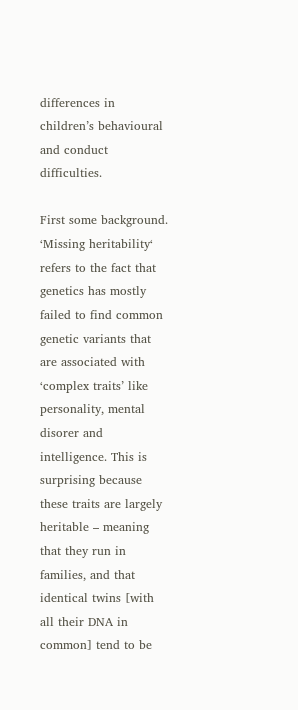differences in children’s behavioural and conduct difficulties.

First some background. ‘Missing heritability‘ refers to the fact that genetics has mostly failed to find common genetic variants that are associated with ‘complex traits’ like personality, mental disorer and intelligence. This is surprising because these traits are largely heritable – meaning that they run in families, and that identical twins [with all their DNA in common] tend to be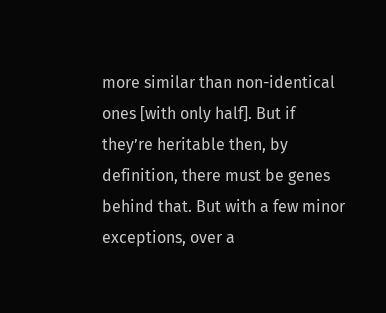more similar than non-identical ones [with only half]. But if they’re heritable then, by definition, there must be genes behind that. But with a few minor exceptions, over a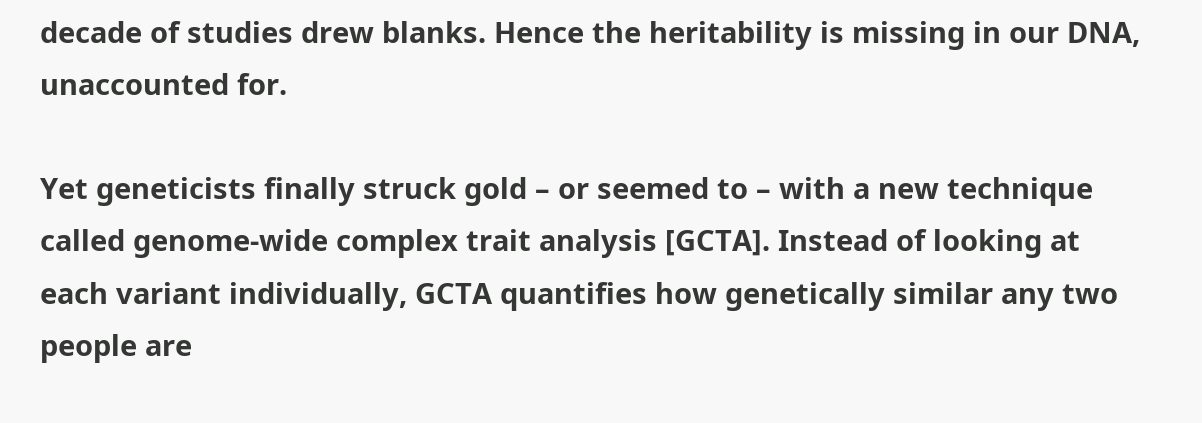decade of studies drew blanks. Hence the heritability is missing in our DNA, unaccounted for.

Yet geneticists finally struck gold – or seemed to – with a new technique called genome-wide complex trait analysis [GCTA]. Instead of looking at each variant individually, GCTA quantifies how genetically similar any two people are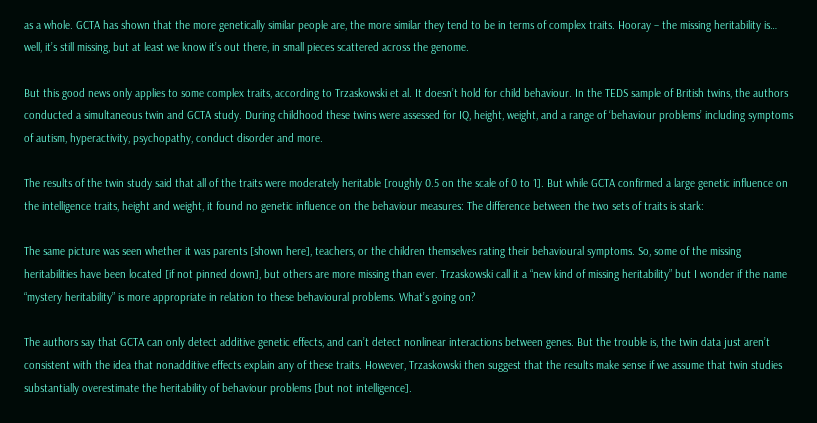as a whole. GCTA has shown that the more genetically similar people are, the more similar they tend to be in terms of complex traits. Hooray – the missing heritability is… well, it’s still missing, but at least we know it’s out there, in small pieces scattered across the genome.

But this good news only applies to some complex traits, according to Trzaskowski et al. It doesn’t hold for child behaviour. In the TEDS sample of British twins, the authors conducted a simultaneous twin and GCTA study. During childhood these twins were assessed for IQ, height, weight, and a range of ‘behaviour problems’ including symptoms of autism, hyperactivity, psychopathy, conduct disorder and more.

The results of the twin study said that all of the traits were moderately heritable [roughly 0.5 on the scale of 0 to 1]. But while GCTA confirmed a large genetic influence on the intelligence traits, height and weight, it found no genetic influence on the behaviour measures: The difference between the two sets of traits is stark:

The same picture was seen whether it was parents [shown here], teachers, or the children themselves rating their behavioural symptoms. So, some of the missing heritabilities have been located [if not pinned down], but others are more missing than ever. Trzaskowski call it a “new kind of missing heritability” but I wonder if the name “mystery heritability” is more appropriate in relation to these behavioural problems. What’s going on?

The authors say that GCTA can only detect additive genetic effects, and can’t detect nonlinear interactions between genes. But the trouble is, the twin data just aren’t consistent with the idea that nonadditive effects explain any of these traits. However, Trzaskowski then suggest that the results make sense if we assume that twin studies substantially overestimate the heritability of behaviour problems [but not intelligence].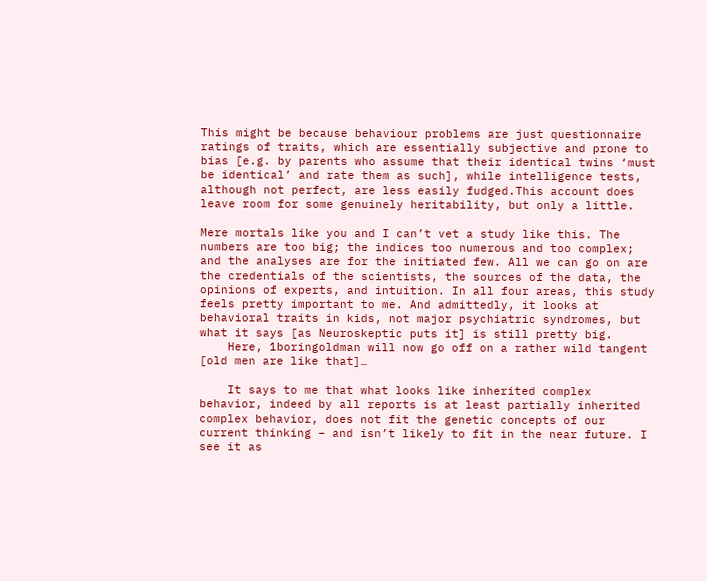This might be because behaviour problems are just questionnaire ratings of traits, which are essentially subjective and prone to bias [e.g. by parents who assume that their identical twins ‘must be identical’ and rate them as such], while intelligence tests, although not perfect, are less easily fudged.This account does leave room for some genuinely heritability, but only a little.

Mere mortals like you and I can’t vet a study like this. The numbers are too big; the indices too numerous and too complex; and the analyses are for the initiated few. All we can go on are the credentials of the scientists, the sources of the data, the opinions of experts, and intuition. In all four areas, this study feels pretty important to me. And admittedly, it looks at behavioral traits in kids, not major psychiatric syndromes, but what it says [as Neuroskeptic puts it] is still pretty big.
    Here, 1boringoldman will now go off on a rather wild tangent [old men are like that]…

    It says to me that what looks like inherited complex behavior, indeed by all reports is at least partially inherited complex behavior, does not fit the genetic concepts of our current thinking – and isn’t likely to fit in the near future. I see it as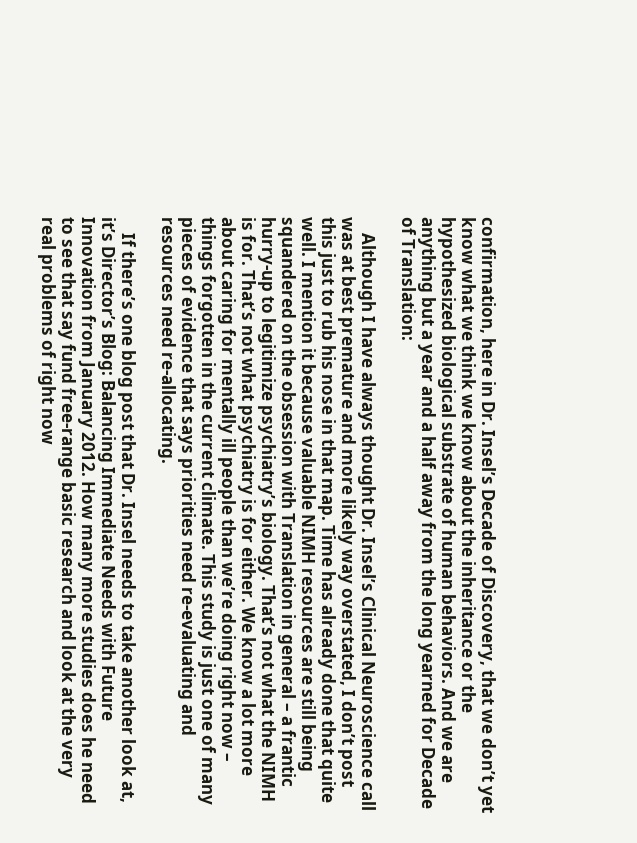confirmation, here in Dr. Insel’s Decade of Discovery, that we don’t yet know what we think we know about the inheritance or the hypothesized biological substrate of human behaviors. And we are anything but a year and a half away from the long yearned for Decade of Translation:

    Although I have always thought Dr. Insel’s Clinical Neuroscience call was at best premature and more likely way overstated, I don’t post this just to rub his nose in that map. Time has already done that quite well. I mention it because valuable NIMH resources are still being squandered on the obsession with Translation in general – a frantic hurry-up to legitimize psychiatry’s biology. That’s not what the NIMH is for. That’s not what psychiatry is for either. We know a lot more about caring for mentally ill people than we’re doing right now – things forgotten in the current climate. This study is just one of many pieces of evidence that says priorities need re-evaluating and resources need re-allocating.

    If there’s one blog post that Dr. Insel needs to take another look at, it’s Director’s Blog: Balancing Immediate Needs with Future Innovation from January 2012. How many more studies does he need to see that say fund free-range basic research and look at the very real problems of right now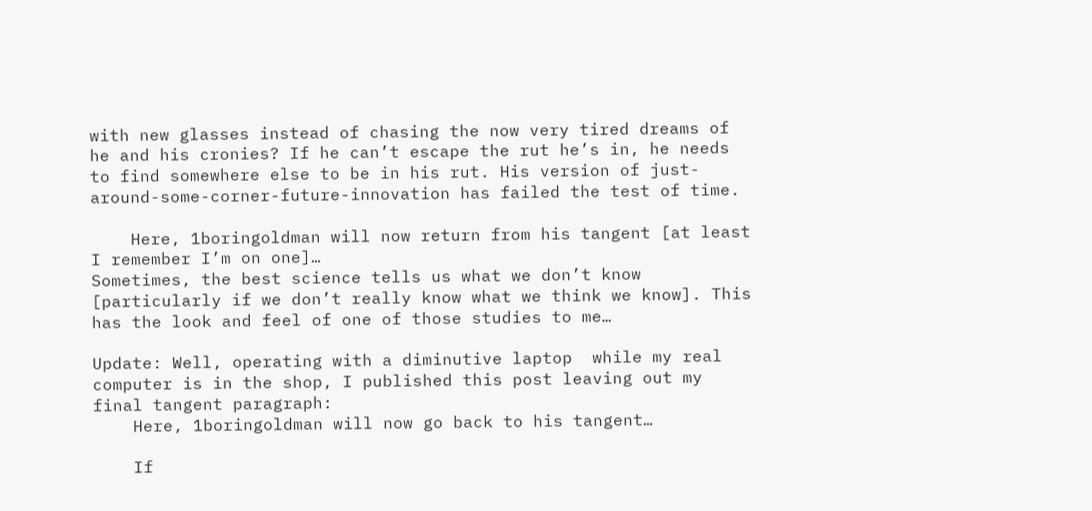with new glasses instead of chasing the now very tired dreams of he and his cronies? If he can’t escape the rut he’s in, he needs to find somewhere else to be in his rut. His version of just-around-some-corner-future-innovation has failed the test of time.

    Here, 1boringoldman will now return from his tangent [at least I remember I’m on one]…
Sometimes, the best science tells us what we don’t know [particularly if we don’t really know what we think we know]. This has the look and feel of one of those studies to me…

Update: Well, operating with a diminutive laptop  while my real computer is in the shop, I published this post leaving out my final tangent paragraph:
    Here, 1boringoldman will now go back to his tangent…

    If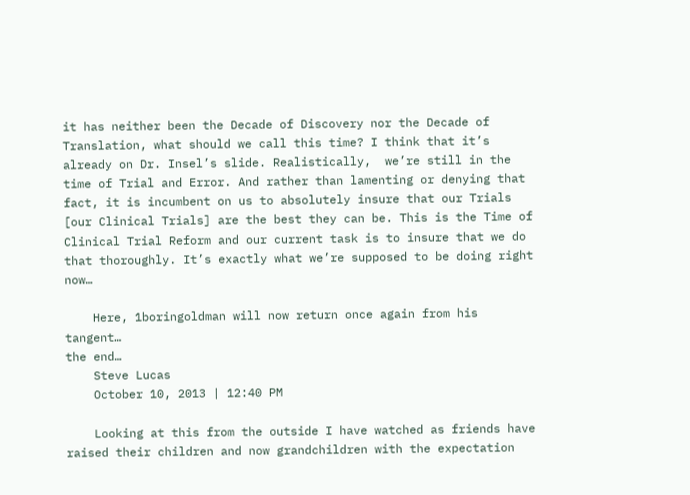it has neither been the Decade of Discovery nor the Decade of Translation, what should we call this time? I think that it’s already on Dr. Insel’s slide. Realistically,  we’re still in the time of Trial and Error. And rather than lamenting or denying that fact, it is incumbent on us to absolutely insure that our Trials [our Clinical Trials] are the best they can be. This is the Time of Clinical Trial Reform and our current task is to insure that we do that thoroughly. It’s exactly what we’re supposed to be doing right now…

    Here, 1boringoldman will now return once again from his tangent…
the end…
    Steve Lucas
    October 10, 2013 | 12:40 PM

    Looking at this from the outside I have watched as friends have raised their children and now grandchildren with the expectation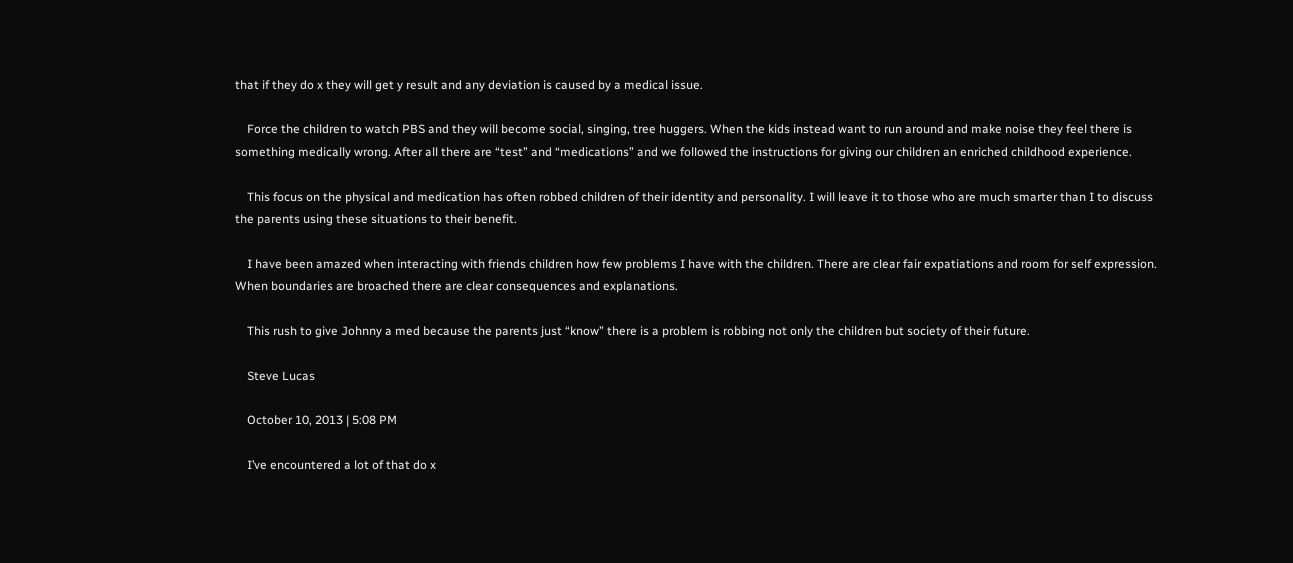that if they do x they will get y result and any deviation is caused by a medical issue.

    Force the children to watch PBS and they will become social, singing, tree huggers. When the kids instead want to run around and make noise they feel there is something medically wrong. After all there are “test” and “medications” and we followed the instructions for giving our children an enriched childhood experience.

    This focus on the physical and medication has often robbed children of their identity and personality. I will leave it to those who are much smarter than I to discuss the parents using these situations to their benefit.

    I have been amazed when interacting with friends children how few problems I have with the children. There are clear fair expatiations and room for self expression. When boundaries are broached there are clear consequences and explanations.

    This rush to give Johnny a med because the parents just “know” there is a problem is robbing not only the children but society of their future.

    Steve Lucas

    October 10, 2013 | 5:08 PM

    I’ve encountered a lot of that do x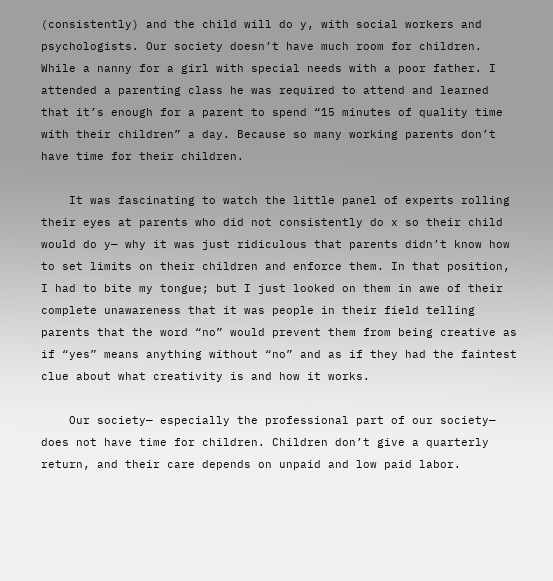(consistently) and the child will do y, with social workers and psychologists. Our society doesn’t have much room for children. While a nanny for a girl with special needs with a poor father. I attended a parenting class he was required to attend and learned that it’s enough for a parent to spend “15 minutes of quality time with their children” a day. Because so many working parents don’t have time for their children.

    It was fascinating to watch the little panel of experts rolling their eyes at parents who did not consistently do x so their child would do y— why it was just ridiculous that parents didn’t know how to set limits on their children and enforce them. In that position, I had to bite my tongue; but I just looked on them in awe of their complete unawareness that it was people in their field telling parents that the word “no” would prevent them from being creative as if “yes” means anything without “no” and as if they had the faintest clue about what creativity is and how it works.

    Our society— especially the professional part of our society— does not have time for children. Children don’t give a quarterly return, and their care depends on unpaid and low paid labor.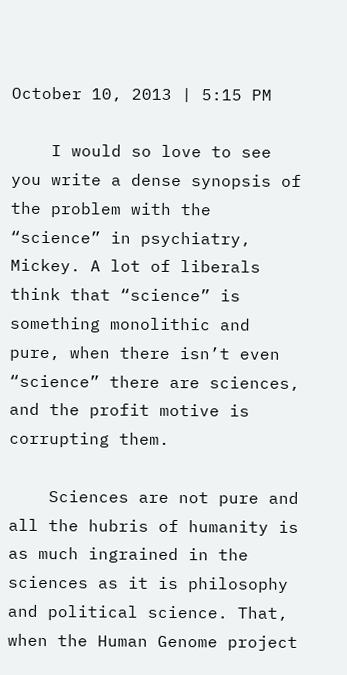October 10, 2013 | 5:15 PM

    I would so love to see you write a dense synopsis of the problem with the “science” in psychiatry, Mickey. A lot of liberals think that “science” is something monolithic and pure, when there isn’t even “science” there are sciences, and the profit motive is corrupting them.

    Sciences are not pure and all the hubris of humanity is as much ingrained in the sciences as it is philosophy and political science. That, when the Human Genome project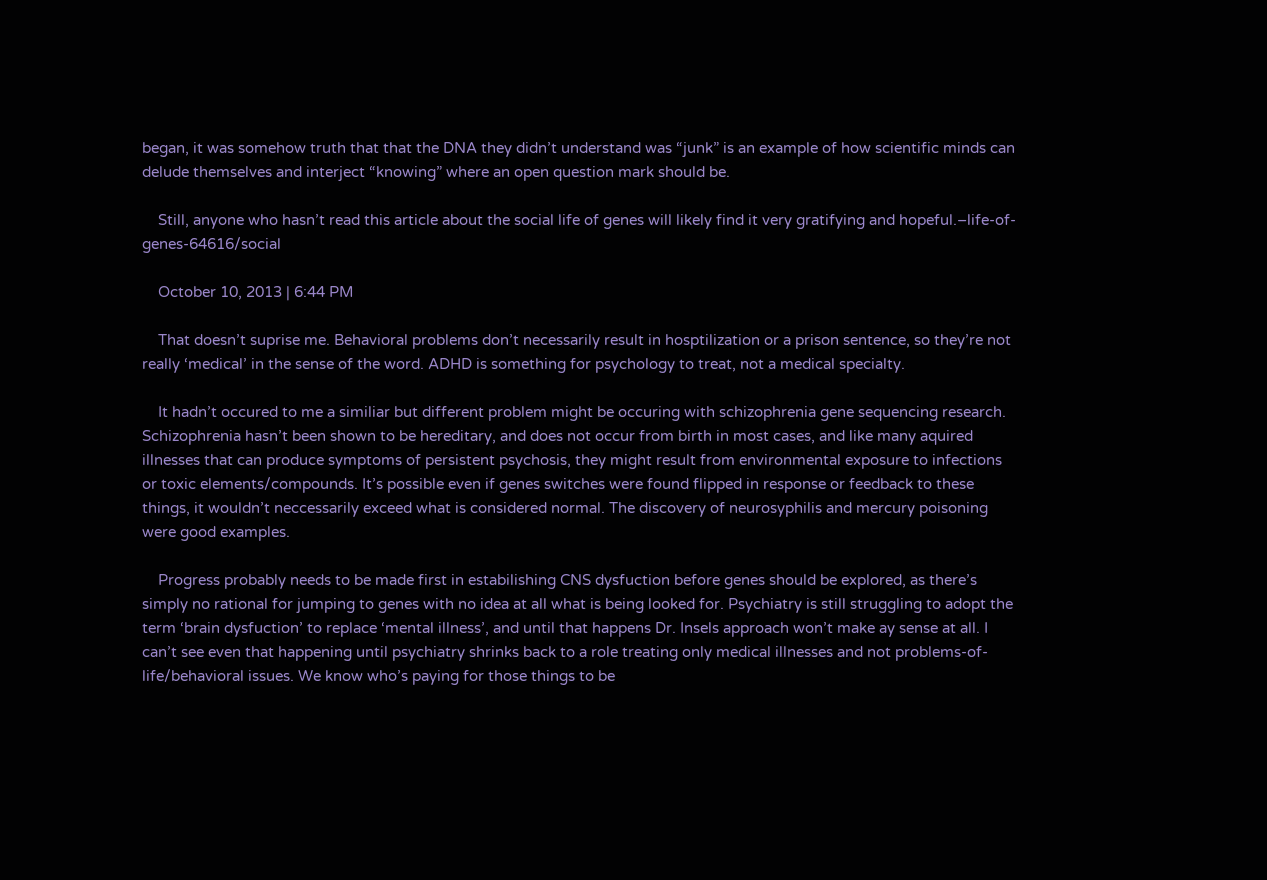began, it was somehow truth that that the DNA they didn’t understand was “junk” is an example of how scientific minds can delude themselves and interject “knowing” where an open question mark should be.

    Still, anyone who hasn’t read this article about the social life of genes will likely find it very gratifying and hopeful.–life-of-genes-64616/social

    October 10, 2013 | 6:44 PM

    That doesn’t suprise me. Behavioral problems don’t necessarily result in hosptilization or a prison sentence, so they’re not really ‘medical’ in the sense of the word. ADHD is something for psychology to treat, not a medical specialty.

    It hadn’t occured to me a similiar but different problem might be occuring with schizophrenia gene sequencing research. Schizophrenia hasn’t been shown to be hereditary, and does not occur from birth in most cases, and like many aquired illnesses that can produce symptoms of persistent psychosis, they might result from environmental exposure to infections or toxic elements/compounds. It’s possible even if genes switches were found flipped in response or feedback to these things, it wouldn’t neccessarily exceed what is considered normal. The discovery of neurosyphilis and mercury poisoning were good examples.

    Progress probably needs to be made first in estabilishing CNS dysfuction before genes should be explored, as there’s simply no rational for jumping to genes with no idea at all what is being looked for. Psychiatry is still struggling to adopt the term ‘brain dysfuction’ to replace ‘mental illness’, and until that happens Dr. Insels approach won’t make ay sense at all. I can’t see even that happening until psychiatry shrinks back to a role treating only medical illnesses and not problems-of-life/behavioral issues. We know who’s paying for those things to be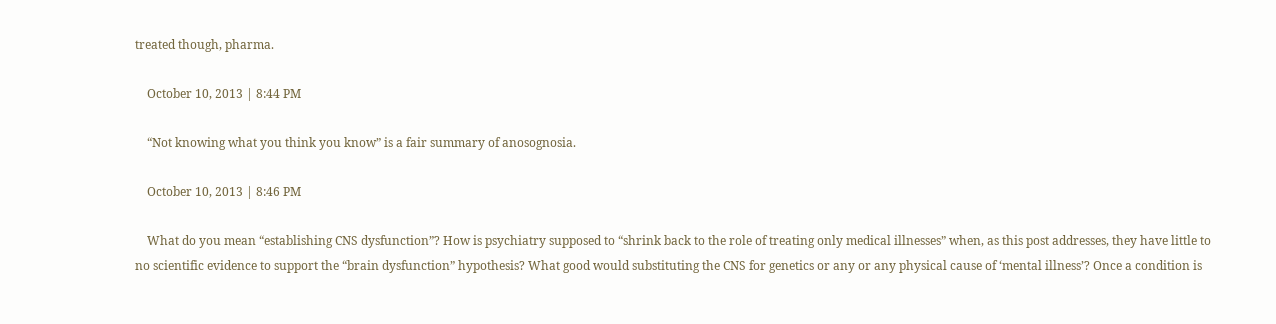treated though, pharma.

    October 10, 2013 | 8:44 PM

    “Not knowing what you think you know” is a fair summary of anosognosia.

    October 10, 2013 | 8:46 PM

    What do you mean “establishing CNS dysfunction”? How is psychiatry supposed to “shrink back to the role of treating only medical illnesses” when, as this post addresses, they have little to no scientific evidence to support the “brain dysfunction” hypothesis? What good would substituting the CNS for genetics or any or any physical cause of ‘mental illness’? Once a condition is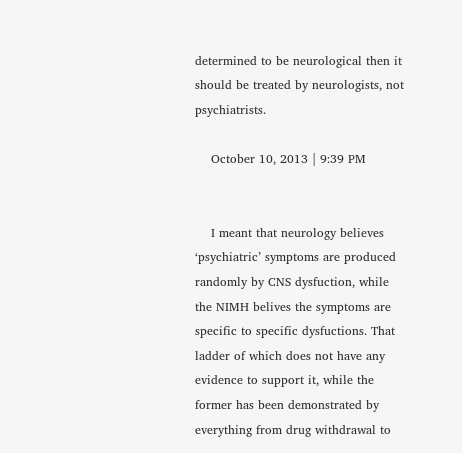determined to be neurological then it should be treated by neurologists, not psychiatrists.

    October 10, 2013 | 9:39 PM


    I meant that neurology believes ‘psychiatric’ symptoms are produced randomly by CNS dysfuction, while the NIMH belives the symptoms are specific to specific dysfuctions. That ladder of which does not have any evidence to support it, while the former has been demonstrated by everything from drug withdrawal to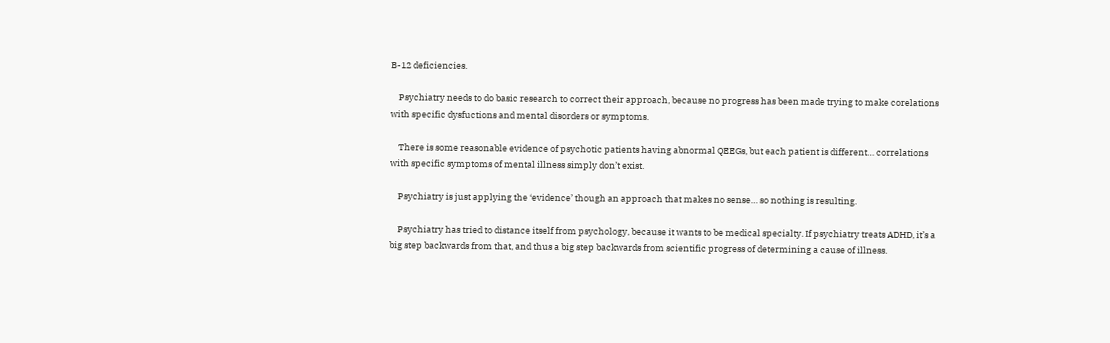B-12 deficiencies.

    Psychiatry needs to do basic research to correct their approach, because no progress has been made trying to make corelations with specific dysfuctions and mental disorders or symptoms.

    There is some reasonable evidence of psychotic patients having abnormal QEEGs, but each patient is different… correlations with specific symptoms of mental illness simply don’t exist.

    Psychiatry is just applying the ‘evidence’ though an approach that makes no sense… so nothing is resulting.

    Psychiatry has tried to distance itself from psychology, because it wants to be medical specialty. If psychiatry treats ADHD, it’s a big step backwards from that, and thus a big step backwards from scientific progress of determining a cause of illness.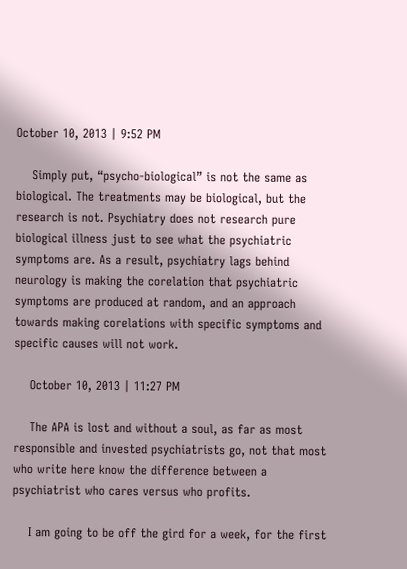October 10, 2013 | 9:52 PM

    Simply put, “psycho-biological” is not the same as biological. The treatments may be biological, but the research is not. Psychiatry does not research pure biological illness just to see what the psychiatric symptoms are. As a result, psychiatry lags behind neurology is making the corelation that psychiatric symptoms are produced at random, and an approach towards making corelations with specific symptoms and specific causes will not work.

    October 10, 2013 | 11:27 PM

    The APA is lost and without a soul, as far as most responsible and invested psychiatrists go, not that most who write here know the difference between a psychiatrist who cares versus who profits.

    I am going to be off the gird for a week, for the first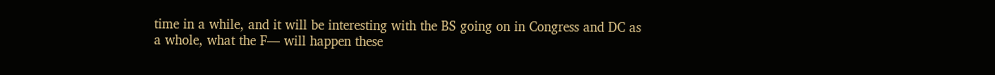time in a while, and it will be interesting with the BS going on in Congress and DC as a whole, what the F— will happen these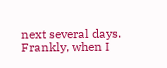next several days. Frankly, when I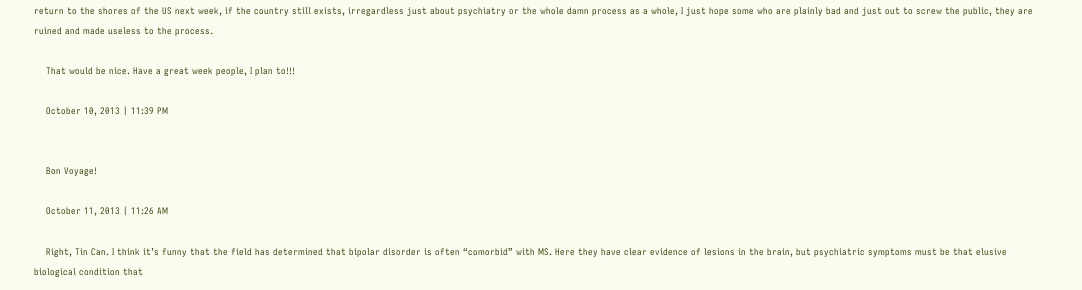return to the shores of the US next week, if the country still exists, irregardless just about psychiatry or the whole damn process as a whole, I just hope some who are plainly bad and just out to screw the public, they are ruined and made useless to the process.

    That would be nice. Have a great week people, I plan to!!!

    October 10, 2013 | 11:39 PM


    Bon Voyage!

    October 11, 2013 | 11:26 AM

    Right, Tin Can. I think it’s funny that the field has determined that bipolar disorder is often “comorbid” with MS. Here they have clear evidence of lesions in the brain, but psychiatric symptoms must be that elusive biological condition that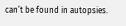can’t be found in autopsies.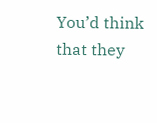You’d think that they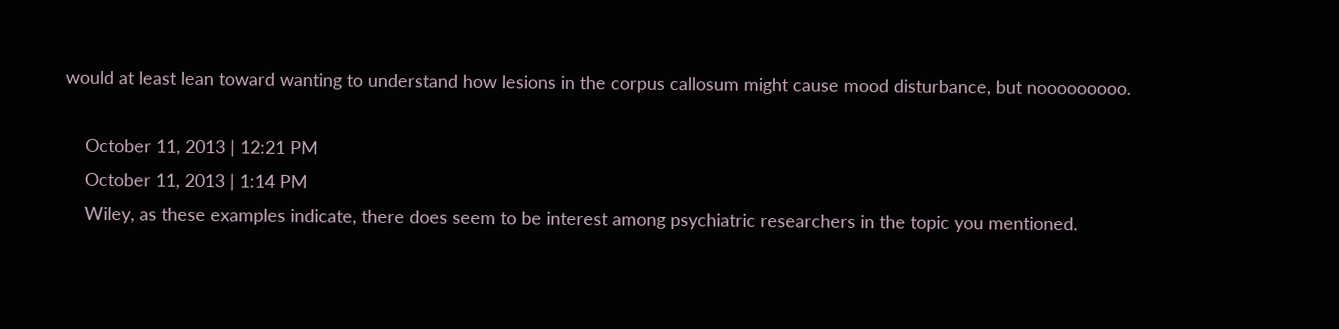would at least lean toward wanting to understand how lesions in the corpus callosum might cause mood disturbance, but nooooooooo.

    October 11, 2013 | 12:21 PM
    October 11, 2013 | 1:14 PM
    Wiley, as these examples indicate, there does seem to be interest among psychiatric researchers in the topic you mentioned.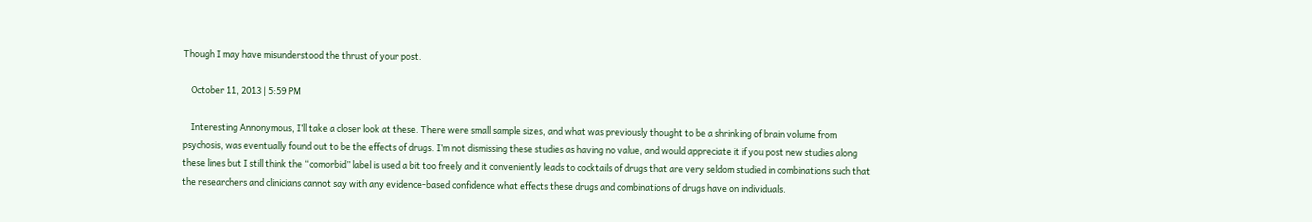Though I may have misunderstood the thrust of your post.

    October 11, 2013 | 5:59 PM

    Interesting Annonymous, I’ll take a closer look at these. There were small sample sizes, and what was previously thought to be a shrinking of brain volume from psychosis, was eventually found out to be the effects of drugs. I’m not dismissing these studies as having no value, and would appreciate it if you post new studies along these lines but I still think the “comorbid” label is used a bit too freely and it conveniently leads to cocktails of drugs that are very seldom studied in combinations such that the researchers and clinicians cannot say with any evidence-based confidence what effects these drugs and combinations of drugs have on individuals.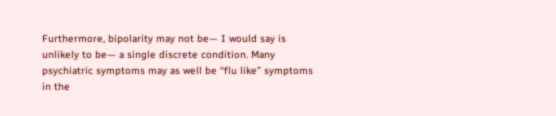Furthermore, bipolarity may not be— I would say is unlikely to be— a single discrete condition. Many psychiatric symptoms may as well be “flu like” symptoms in the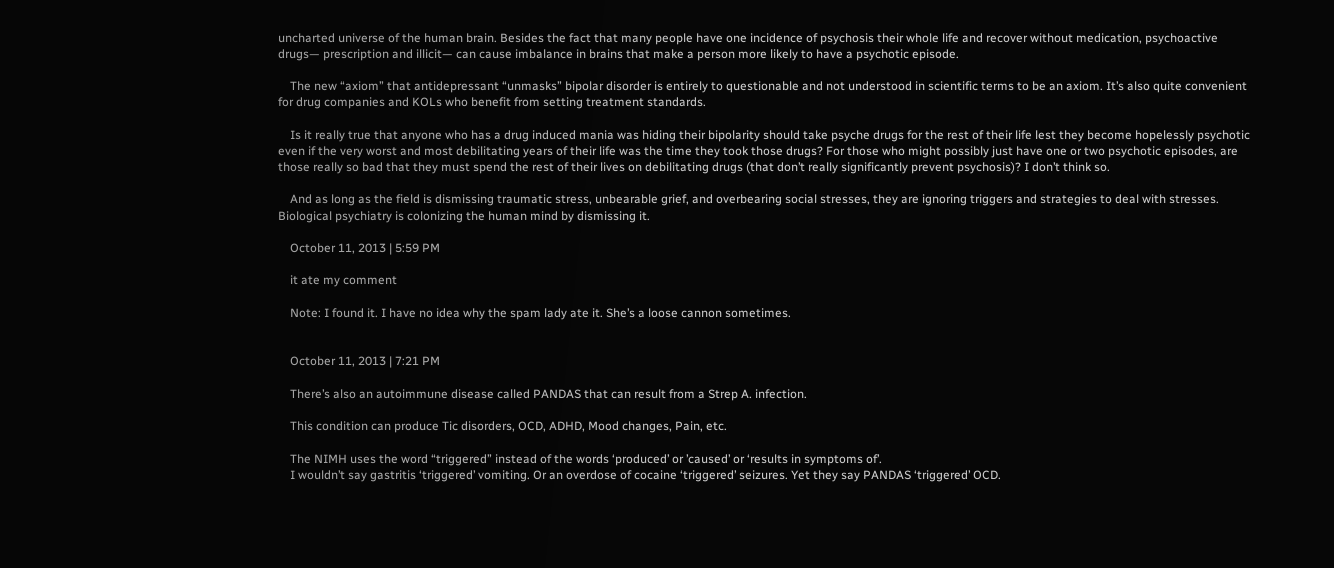uncharted universe of the human brain. Besides the fact that many people have one incidence of psychosis their whole life and recover without medication, psychoactive drugs— prescription and illicit— can cause imbalance in brains that make a person more likely to have a psychotic episode.

    The new “axiom” that antidepressant “unmasks” bipolar disorder is entirely to questionable and not understood in scientific terms to be an axiom. It’s also quite convenient for drug companies and KOLs who benefit from setting treatment standards.

    Is it really true that anyone who has a drug induced mania was hiding their bipolarity should take psyche drugs for the rest of their life lest they become hopelessly psychotic even if the very worst and most debilitating years of their life was the time they took those drugs? For those who might possibly just have one or two psychotic episodes, are those really so bad that they must spend the rest of their lives on debilitating drugs (that don’t really significantly prevent psychosis)? I don’t think so.

    And as long as the field is dismissing traumatic stress, unbearable grief, and overbearing social stresses, they are ignoring triggers and strategies to deal with stresses. Biological psychiatry is colonizing the human mind by dismissing it.

    October 11, 2013 | 5:59 PM

    it ate my comment

    Note: I found it. I have no idea why the spam lady ate it. She’s a loose cannon sometimes.


    October 11, 2013 | 7:21 PM

    There’s also an autoimmune disease called PANDAS that can result from a Strep A. infection.

    This condition can produce Tic disorders, OCD, ADHD, Mood changes, Pain, etc.

    The NIMH uses the word “triggered” instead of the words ‘produced’ or ’caused’ or ‘results in symptoms of’.
    I wouldn’t say gastritis ‘triggered’ vomiting. Or an overdose of cocaine ‘triggered’ seizures. Yet they say PANDAS ‘triggered’ OCD.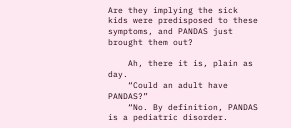Are they implying the sick kids were predisposed to these symptoms, and PANDAS just brought them out?

    Ah, there it is, plain as day.
    “Could an adult have PANDAS?”
    “No. By definition, PANDAS is a pediatric disorder.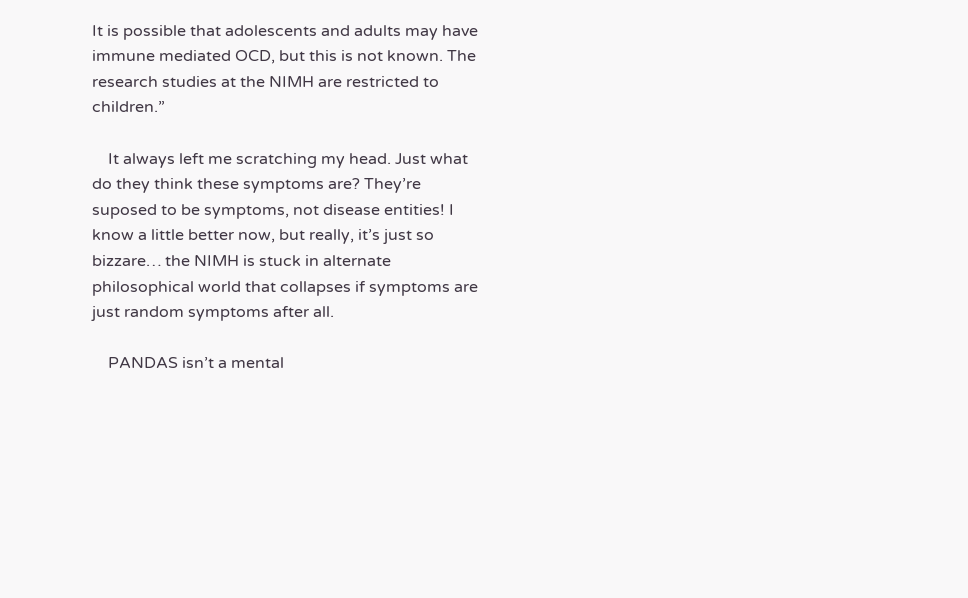It is possible that adolescents and adults may have immune mediated OCD, but this is not known. The research studies at the NIMH are restricted to children.”

    It always left me scratching my head. Just what do they think these symptoms are? They’re suposed to be symptoms, not disease entities! I know a little better now, but really, it’s just so bizzare… the NIMH is stuck in alternate philosophical world that collapses if symptoms are just random symptoms after all.

    PANDAS isn’t a mental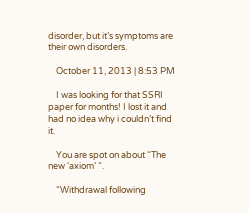disorder, but it’s symptoms are their own disorders.

    October 11, 2013 | 8:53 PM

    I was looking for that SSRI paper for months! I lost it and had no idea why i couldn’t find it.

    You are spot on about “The new ‘axiom’ “.

    “Withdrawal following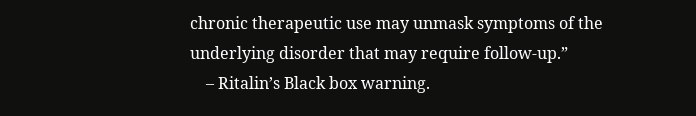chronic therapeutic use may unmask symptoms of the underlying disorder that may require follow-up.”
    – Ritalin’s Black box warning.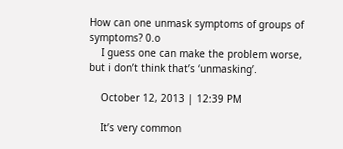How can one unmask symptoms of groups of symptoms? 0.o
    I guess one can make the problem worse, but i don’t think that’s ‘unmasking’.

    October 12, 2013 | 12:39 PM

    It’s very common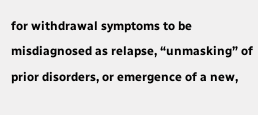for withdrawal symptoms to be misdiagnosed as relapse, “unmasking” of prior disorders, or emergence of a new,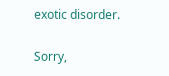exotic disorder.

Sorry,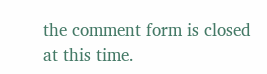the comment form is closed at this time.